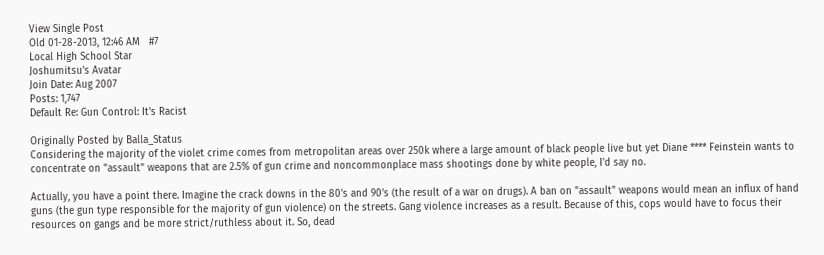View Single Post
Old 01-28-2013, 12:46 AM   #7
Local High School Star
Joshumitsu's Avatar
Join Date: Aug 2007
Posts: 1,747
Default Re: Gun Control: It's Racist

Originally Posted by Balla_Status
Considering the majority of the violet crime comes from metropolitan areas over 250k where a large amount of black people live but yet Diane **** Feinstein wants to concentrate on "assault" weapons that are 2.5% of gun crime and noncommonplace mass shootings done by white people, I'd say no.

Actually, you have a point there. Imagine the crack downs in the 80's and 90's (the result of a war on drugs). A ban on "assault" weapons would mean an influx of hand guns (the gun type responsible for the majority of gun violence) on the streets. Gang violence increases as a result. Because of this, cops would have to focus their resources on gangs and be more strict/ruthless about it. So, dead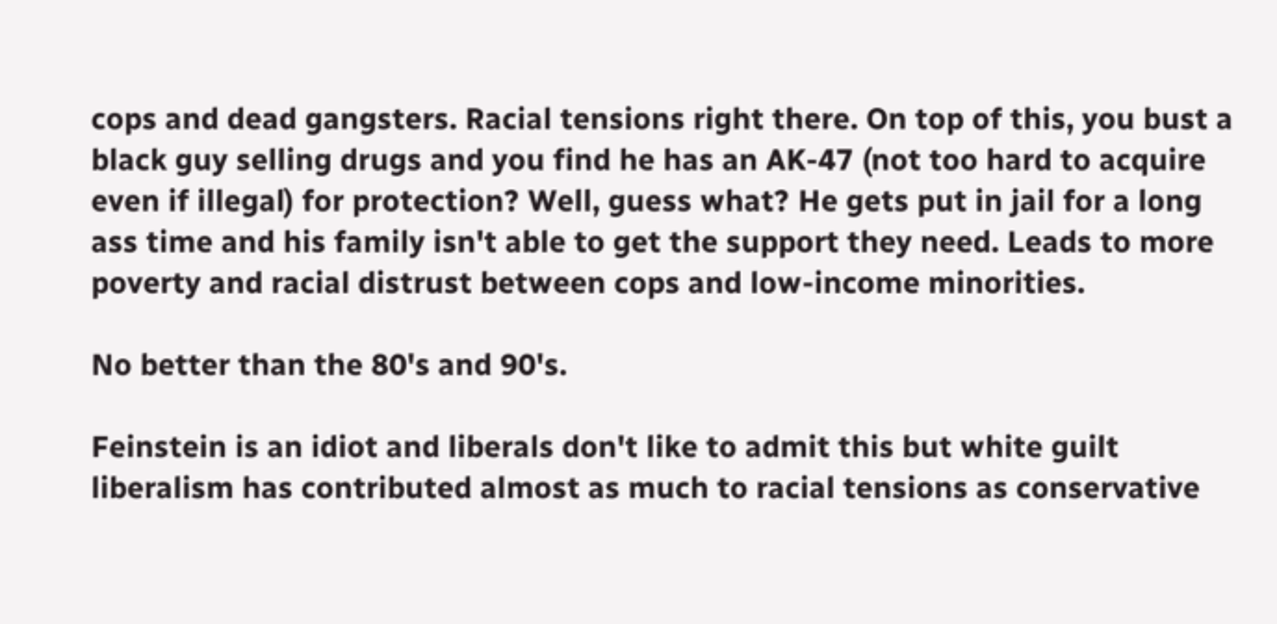cops and dead gangsters. Racial tensions right there. On top of this, you bust a black guy selling drugs and you find he has an AK-47 (not too hard to acquire even if illegal) for protection? Well, guess what? He gets put in jail for a long ass time and his family isn't able to get the support they need. Leads to more poverty and racial distrust between cops and low-income minorities.

No better than the 80's and 90's.

Feinstein is an idiot and liberals don't like to admit this but white guilt liberalism has contributed almost as much to racial tensions as conservative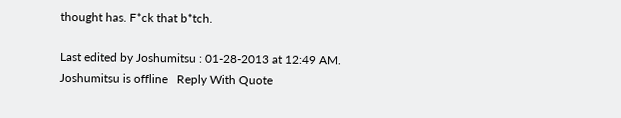thought has. F*ck that b*tch.

Last edited by Joshumitsu : 01-28-2013 at 12:49 AM.
Joshumitsu is offline   Reply With Quote